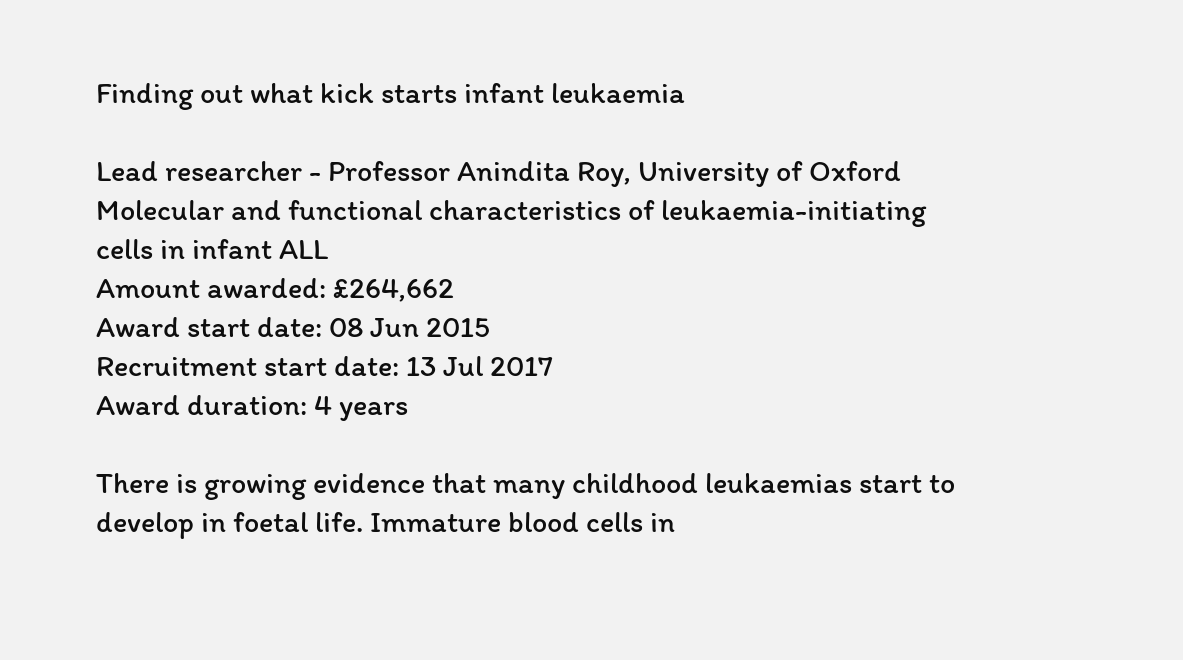Finding out what kick starts infant leukaemia

Lead researcher - Professor Anindita Roy, University of Oxford
Molecular and functional characteristics of leukaemia-initiating cells in infant ALL
Amount awarded: £264,662
Award start date: 08 Jun 2015
Recruitment start date: 13 Jul 2017
Award duration: 4 years

There is growing evidence that many childhood leukaemias start to develop in foetal life. Immature blood cells in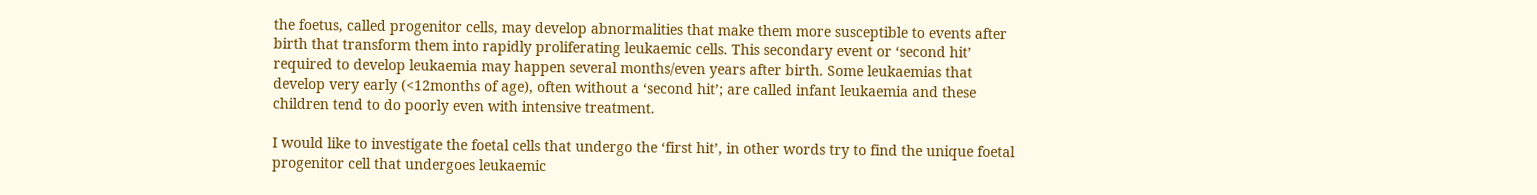the foetus, called progenitor cells, may develop abnormalities that make them more susceptible to events after birth that transform them into rapidly proliferating leukaemic cells. This secondary event or ‘second hit’ required to develop leukaemia may happen several months/even years after birth. Some leukaemias that develop very early (<12months of age), often without a ‘second hit’; are called infant leukaemia and these children tend to do poorly even with intensive treatment.

I would like to investigate the foetal cells that undergo the ‘first hit’, in other words try to find the unique foetal progenitor cell that undergoes leukaemic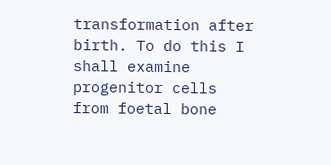transformation after birth. To do this I shall examine progenitor cells from foetal bone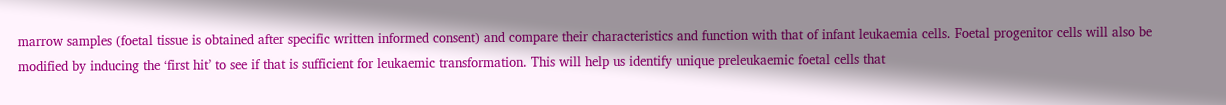marrow samples (foetal tissue is obtained after specific written informed consent) and compare their characteristics and function with that of infant leukaemia cells. Foetal progenitor cells will also be modified by inducing the ‘first hit’ to see if that is sufficient for leukaemic transformation. This will help us identify unique preleukaemic foetal cells that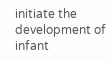initiate the development of infant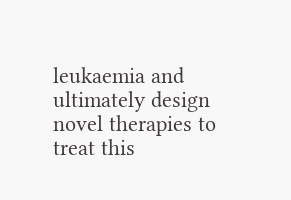leukaemia and ultimately design novel therapies to treat this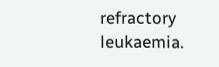refractory leukaemia.